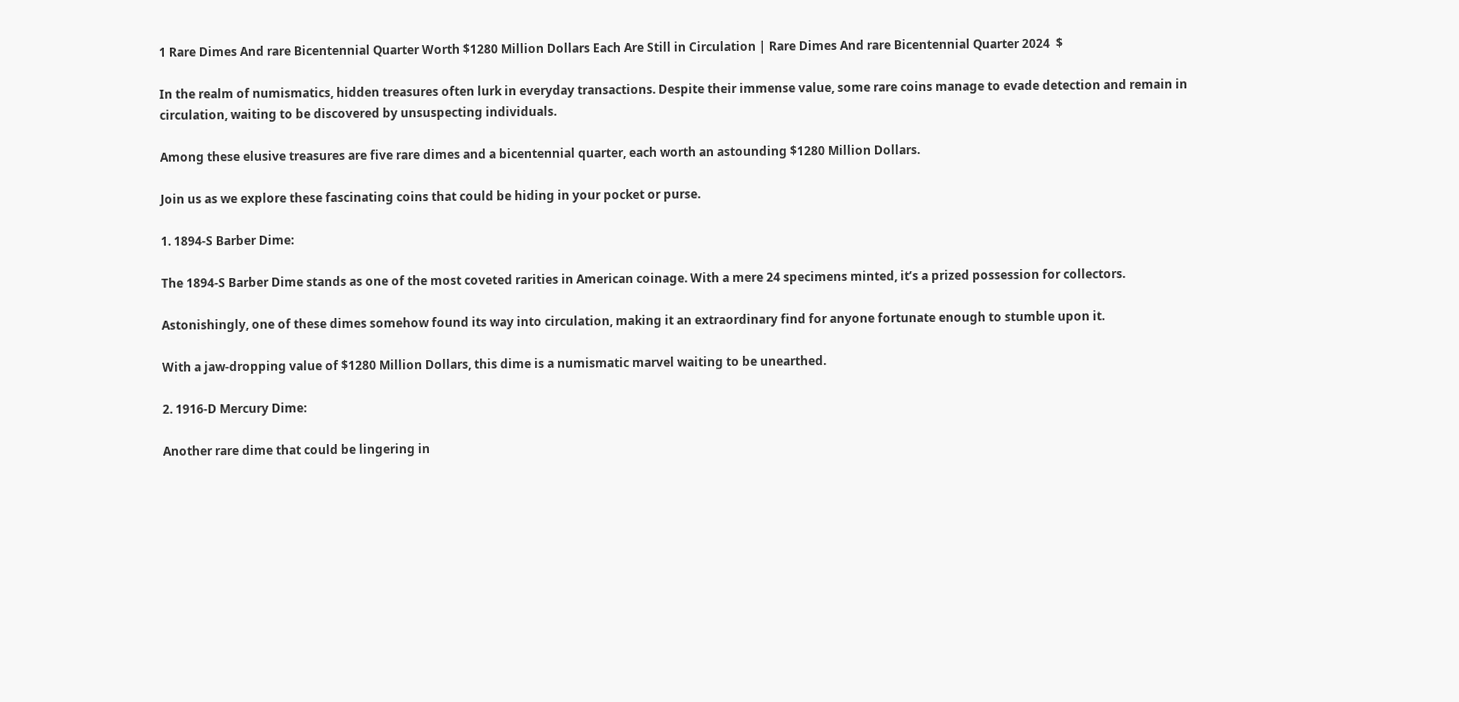1 Rare Dimes And rare Bicentennial Quarter Worth $1280 Million Dollars Each Are Still in Circulation | Rare Dimes And rare Bicentennial Quarter 2024  $

In the realm of numismatics, hidden treasures often lurk in everyday transactions. Despite their immense value, some rare coins manage to evade detection and remain in circulation, waiting to be discovered by unsuspecting individuals.

Among these elusive treasures are five rare dimes and a bicentennial quarter, each worth an astounding $1280 Million Dollars.

Join us as we explore these fascinating coins that could be hiding in your pocket or purse.

1. 1894-S Barber Dime:

The 1894-S Barber Dime stands as one of the most coveted rarities in American coinage. With a mere 24 specimens minted, it’s a prized possession for collectors.

Astonishingly, one of these dimes somehow found its way into circulation, making it an extraordinary find for anyone fortunate enough to stumble upon it.

With a jaw-dropping value of $1280 Million Dollars, this dime is a numismatic marvel waiting to be unearthed.

2. 1916-D Mercury Dime:

Another rare dime that could be lingering in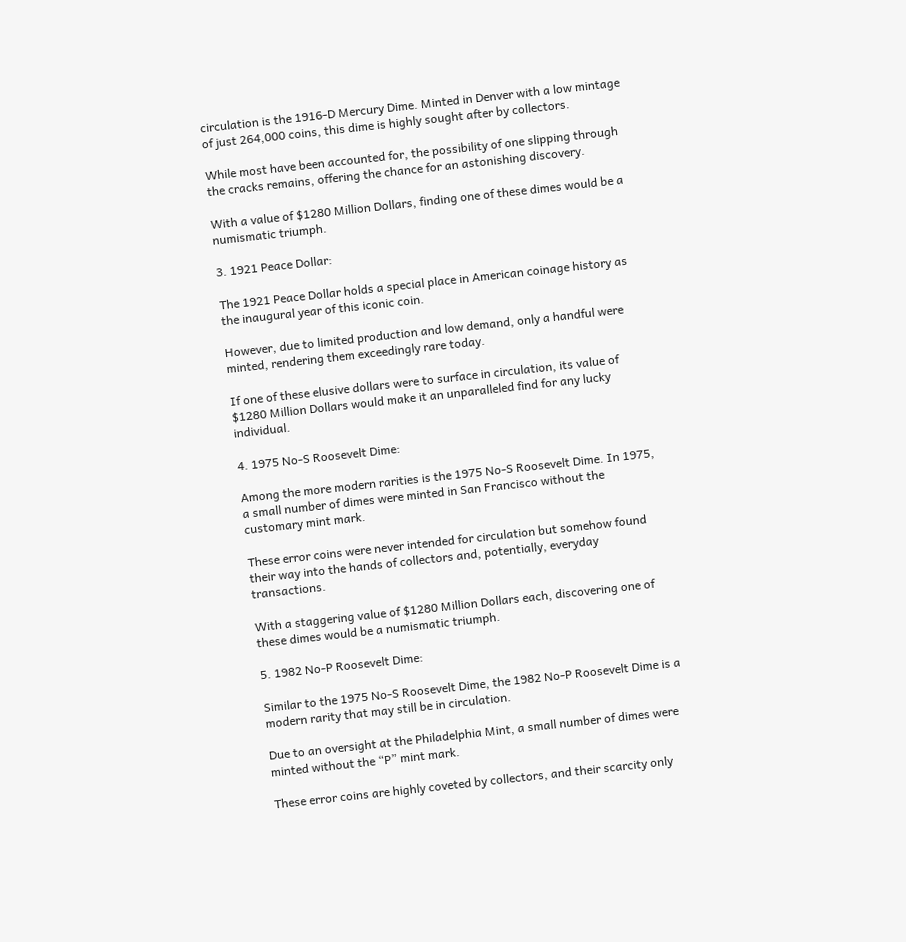circulation is the 1916-D Mercury Dime. Minted in Denver with a low mintage of just 264,000 coins, this dime is highly sought after by collectors.

While most have been accounted for, the possibility of one slipping through the cracks remains, offering the chance for an astonishing discovery.

With a value of $1280 Million Dollars, finding one of these dimes would be a numismatic triumph.

3. 1921 Peace Dollar:

The 1921 Peace Dollar holds a special place in American coinage history as the inaugural year of this iconic coin.

However, due to limited production and low demand, only a handful were minted, rendering them exceedingly rare today.

If one of these elusive dollars were to surface in circulation, its value of $1280 Million Dollars would make it an unparalleled find for any lucky individual.

4. 1975 No-S Roosevelt Dime:

Among the more modern rarities is the 1975 No-S Roosevelt Dime. In 1975, a small number of dimes were minted in San Francisco without the customary mint mark.

These error coins were never intended for circulation but somehow found their way into the hands of collectors and, potentially, everyday transactions.

With a staggering value of $1280 Million Dollars each, discovering one of these dimes would be a numismatic triumph.

5. 1982 No-P Roosevelt Dime:

Similar to the 1975 No-S Roosevelt Dime, the 1982 No-P Roosevelt Dime is a modern rarity that may still be in circulation.

Due to an oversight at the Philadelphia Mint, a small number of dimes were minted without the “P” mint mark.

These error coins are highly coveted by collectors, and their scarcity only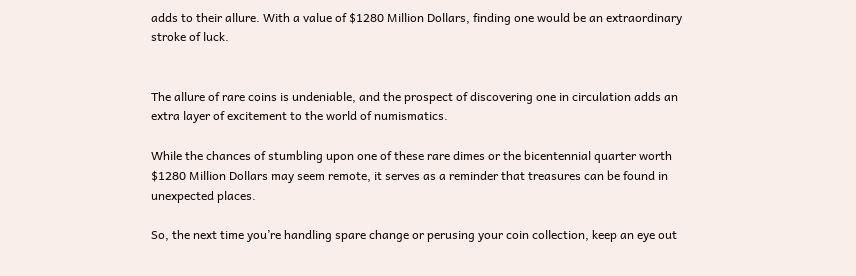adds to their allure. With a value of $1280 Million Dollars, finding one would be an extraordinary stroke of luck.


The allure of rare coins is undeniable, and the prospect of discovering one in circulation adds an extra layer of excitement to the world of numismatics.

While the chances of stumbling upon one of these rare dimes or the bicentennial quarter worth $1280 Million Dollars may seem remote, it serves as a reminder that treasures can be found in unexpected places.

So, the next time you’re handling spare change or perusing your coin collection, keep an eye out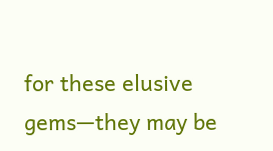for these elusive gems—they may be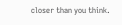closer than you think.